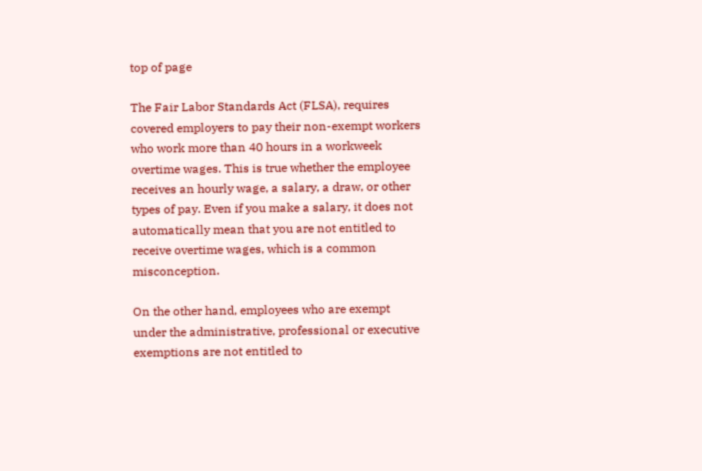top of page

The Fair Labor Standards Act (FLSA), requires covered employers to pay their non-exempt workers who work more than 40 hours in a workweek overtime wages. This is true whether the employee receives an hourly wage, a salary, a draw, or other types of pay. Even if you make a salary, it does not automatically mean that you are not entitled to receive overtime wages, which is a common misconception.

On the other hand, employees who are exempt under the administrative, professional or executive exemptions are not entitled to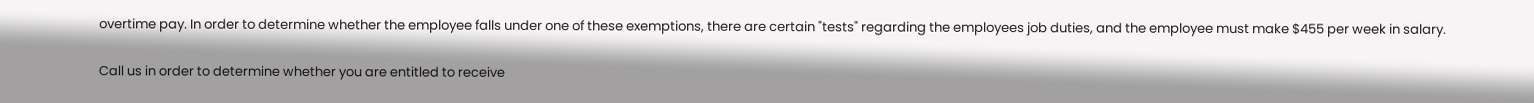overtime pay. In order to determine whether the employee falls under one of these exemptions, there are certain "tests" regarding the employees job duties, and the employee must make $455 per week in salary.

Call us in order to determine whether you are entitled to receive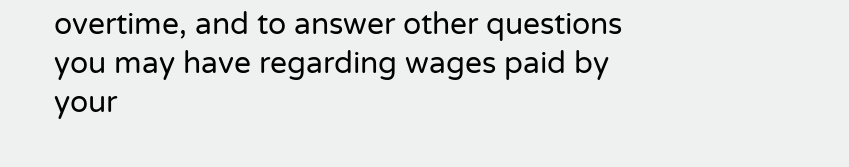overtime, and to answer other questions you may have regarding wages paid by your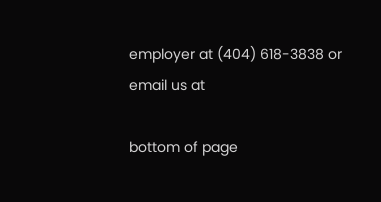employer at (404) 618-3838 or email us at

bottom of page